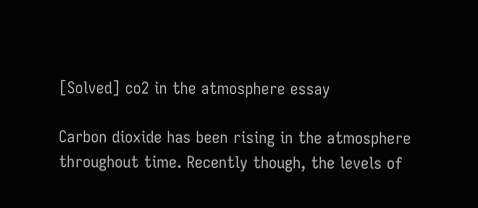[Solved] co2 in the atmosphere essay

Carbon dioxide has been rising in the atmosphere throughout time. Recently though, the levels of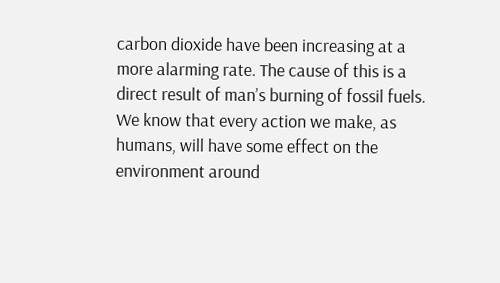carbon dioxide have been increasing at a more alarming rate. The cause of this is a direct result of man’s burning of fossil fuels. We know that every action we make, as humans, will have some effect on the environment around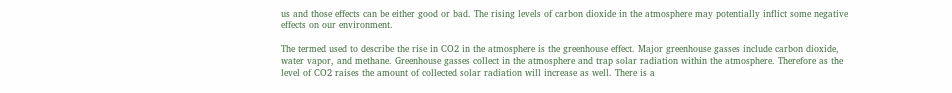us and those effects can be either good or bad. The rising levels of carbon dioxide in the atmosphere may potentially inflict some negative effects on our environment.

The termed used to describe the rise in CO2 in the atmosphere is the greenhouse effect. Major greenhouse gasses include carbon dioxide, water vapor, and methane. Greenhouse gasses collect in the atmosphere and trap solar radiation within the atmosphere. Therefore as the level of CO2 raises the amount of collected solar radiation will increase as well. There is a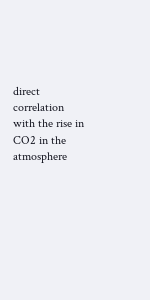direct correlation with the rise in CO2 in the atmosphere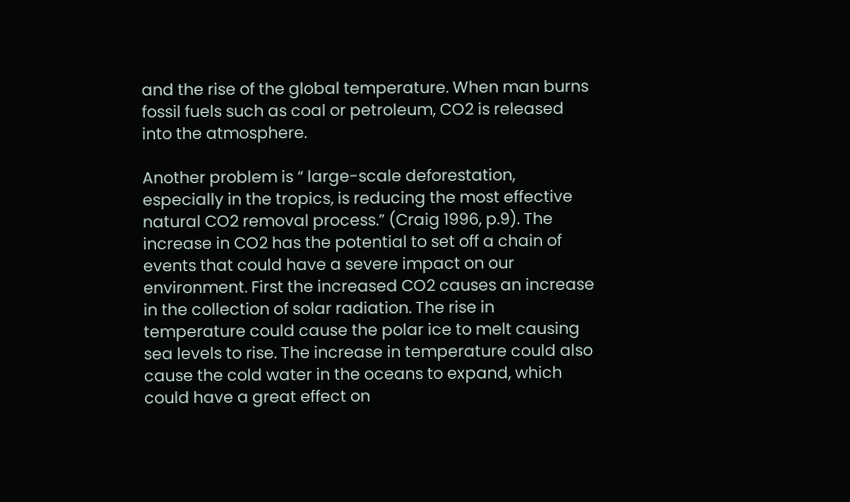and the rise of the global temperature. When man burns fossil fuels such as coal or petroleum, CO2 is released into the atmosphere.

Another problem is “ large-scale deforestation, especially in the tropics, is reducing the most effective natural CO2 removal process.” (Craig 1996, p.9). The increase in CO2 has the potential to set off a chain of events that could have a severe impact on our environment. First the increased CO2 causes an increase in the collection of solar radiation. The rise in temperature could cause the polar ice to melt causing sea levels to rise. The increase in temperature could also cause the cold water in the oceans to expand, which could have a great effect on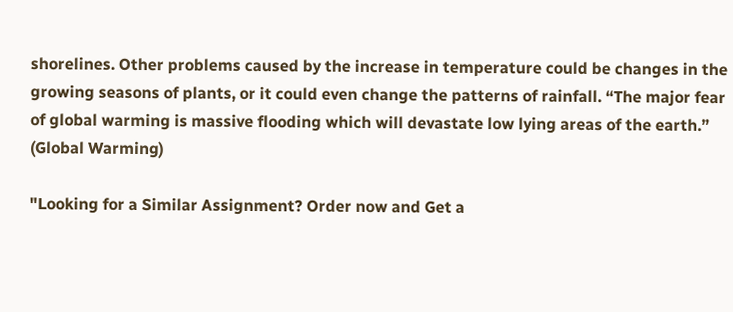shorelines. Other problems caused by the increase in temperature could be changes in the growing seasons of plants, or it could even change the patterns of rainfall. “The major fear of global warming is massive flooding which will devastate low lying areas of the earth.” (Global Warming)

"Looking for a Similar Assignment? Order now and Get a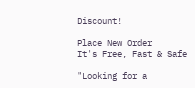Discount!

Place New Order
It's Free, Fast & Safe

"Looking for a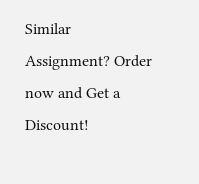Similar Assignment? Order now and Get a Discount!